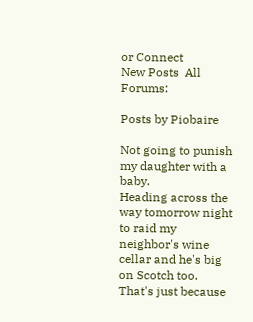or Connect
New Posts  All Forums:

Posts by Piobaire

Not going to punish my daughter with a baby.
Heading across the way tomorrow night to raid my neighbor's wine cellar and he's big on Scotch too.
That's just because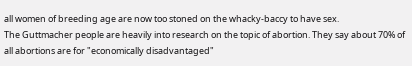all women of breeding age are now too stoned on the whacky-baccy to have sex.
The Guttmacher people are heavily into research on the topic of abortion. They say about 70% of all abortions are for "economically disadvantaged"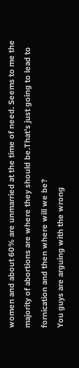women and about 60% are unmarried at the time of need. Seems to me the majority of abortions are where they should be.That's just going to lead to fornication and then where will we be?
You guys are arguing with the wrong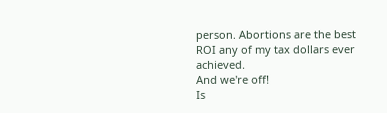person. Abortions are the best ROI any of my tax dollars ever achieved.
And we're off!
Is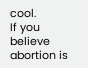cool.
If you believe abortion is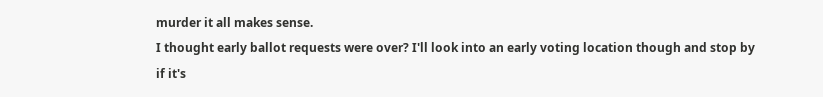murder it all makes sense.
I thought early ballot requests were over? I'll look into an early voting location though and stop by if it's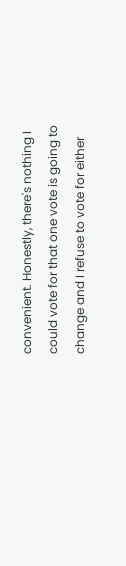convenient. Honestly, there's nothing I could vote for that one vote is going to change and I refuse to vote for either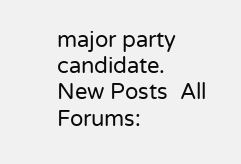major party candidate.
New Posts  All Forums: